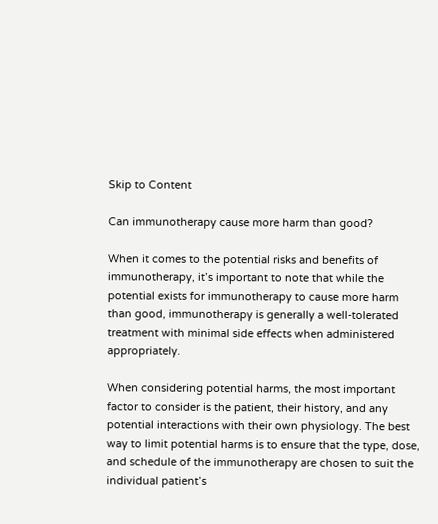Skip to Content

Can immunotherapy cause more harm than good?

When it comes to the potential risks and benefits of immunotherapy, it’s important to note that while the potential exists for immunotherapy to cause more harm than good, immunotherapy is generally a well-tolerated treatment with minimal side effects when administered appropriately.

When considering potential harms, the most important factor to consider is the patient, their history, and any potential interactions with their own physiology. The best way to limit potential harms is to ensure that the type, dose, and schedule of the immunotherapy are chosen to suit the individual patient’s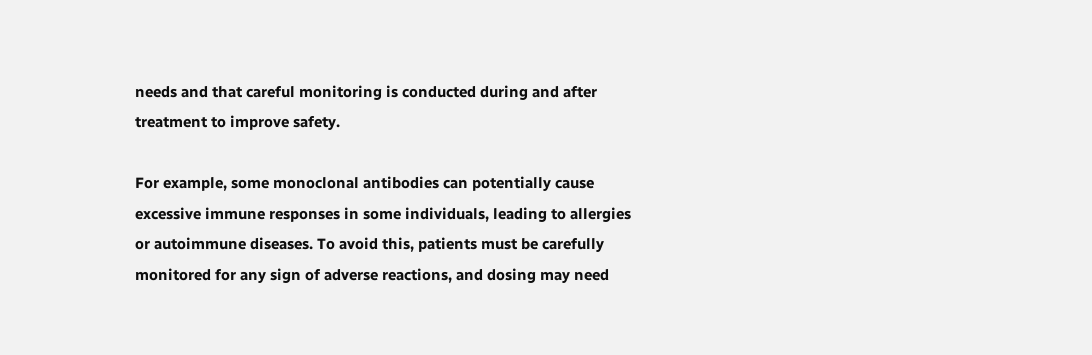needs and that careful monitoring is conducted during and after treatment to improve safety.

For example, some monoclonal antibodies can potentially cause excessive immune responses in some individuals, leading to allergies or autoimmune diseases. To avoid this, patients must be carefully monitored for any sign of adverse reactions, and dosing may need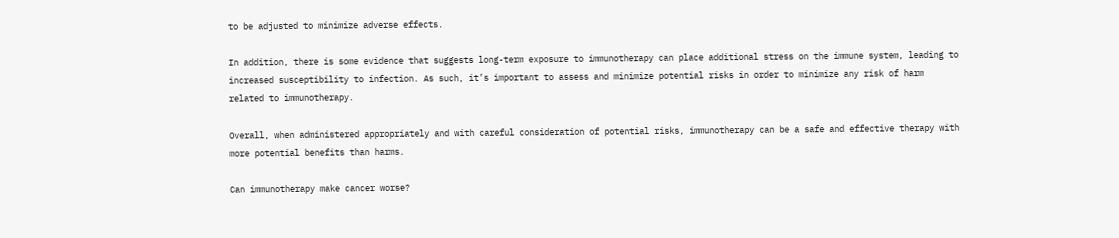to be adjusted to minimize adverse effects.

In addition, there is some evidence that suggests long-term exposure to immunotherapy can place additional stress on the immune system, leading to increased susceptibility to infection. As such, it’s important to assess and minimize potential risks in order to minimize any risk of harm related to immunotherapy.

Overall, when administered appropriately and with careful consideration of potential risks, immunotherapy can be a safe and effective therapy with more potential benefits than harms.

Can immunotherapy make cancer worse?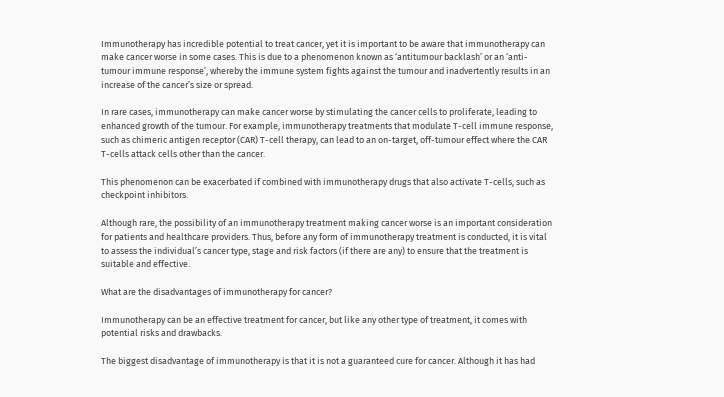Immunotherapy has incredible potential to treat cancer, yet it is important to be aware that immunotherapy can make cancer worse in some cases. This is due to a phenomenon known as ‘antitumour backlash’ or an ‘anti-tumour immune response’, whereby the immune system fights against the tumour and inadvertently results in an increase of the cancer’s size or spread.

In rare cases, immunotherapy can make cancer worse by stimulating the cancer cells to proliferate, leading to enhanced growth of the tumour. For example, immunotherapy treatments that modulate T-cell immune response, such as chimeric antigen receptor (CAR) T-cell therapy, can lead to an on-target, off-tumour effect where the CAR T-cells attack cells other than the cancer.

This phenomenon can be exacerbated if combined with immunotherapy drugs that also activate T-cells, such as checkpoint inhibitors.

Although rare, the possibility of an immunotherapy treatment making cancer worse is an important consideration for patients and healthcare providers. Thus, before any form of immunotherapy treatment is conducted, it is vital to assess the individual’s cancer type, stage and risk factors (if there are any) to ensure that the treatment is suitable and effective.

What are the disadvantages of immunotherapy for cancer?

Immunotherapy can be an effective treatment for cancer, but like any other type of treatment, it comes with potential risks and drawbacks.

The biggest disadvantage of immunotherapy is that it is not a guaranteed cure for cancer. Although it has had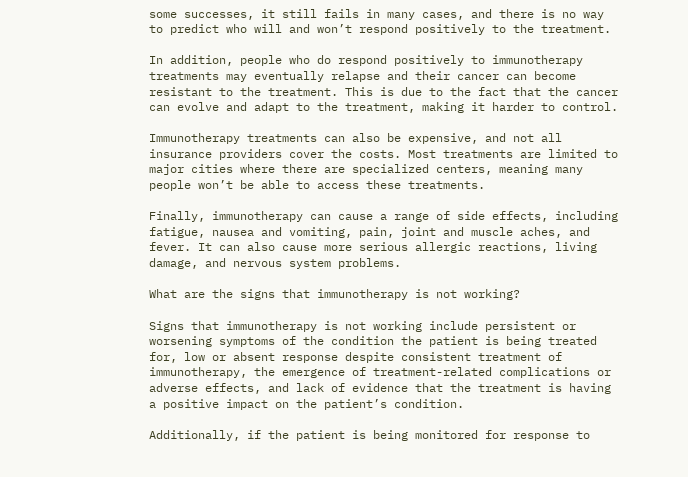some successes, it still fails in many cases, and there is no way to predict who will and won’t respond positively to the treatment.

In addition, people who do respond positively to immunotherapy treatments may eventually relapse and their cancer can become resistant to the treatment. This is due to the fact that the cancer can evolve and adapt to the treatment, making it harder to control.

Immunotherapy treatments can also be expensive, and not all insurance providers cover the costs. Most treatments are limited to major cities where there are specialized centers, meaning many people won’t be able to access these treatments.

Finally, immunotherapy can cause a range of side effects, including fatigue, nausea and vomiting, pain, joint and muscle aches, and fever. It can also cause more serious allergic reactions, living damage, and nervous system problems.

What are the signs that immunotherapy is not working?

Signs that immunotherapy is not working include persistent or worsening symptoms of the condition the patient is being treated for, low or absent response despite consistent treatment of immunotherapy, the emergence of treatment-related complications or adverse effects, and lack of evidence that the treatment is having a positive impact on the patient’s condition.

Additionally, if the patient is being monitored for response to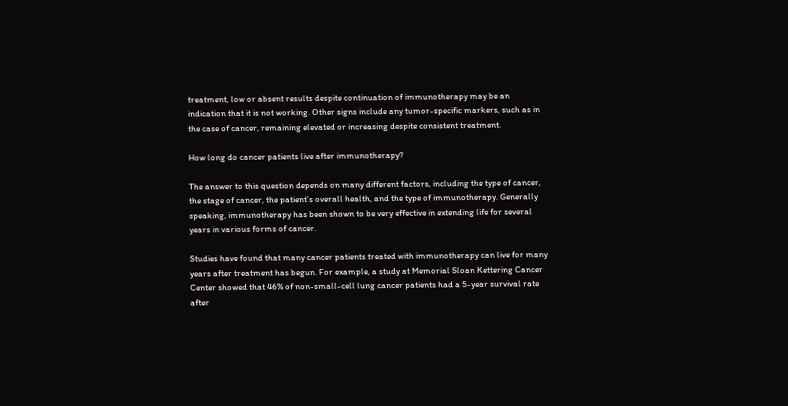treatment, low or absent results despite continuation of immunotherapy may be an indication that it is not working. Other signs include any tumor-specific markers, such as in the case of cancer, remaining elevated or increasing despite consistent treatment.

How long do cancer patients live after immunotherapy?

The answer to this question depends on many different factors, including the type of cancer, the stage of cancer, the patient’s overall health, and the type of immunotherapy. Generally speaking, immunotherapy has been shown to be very effective in extending life for several years in various forms of cancer.

Studies have found that many cancer patients treated with immunotherapy can live for many years after treatment has begun. For example, a study at Memorial Sloan Kettering Cancer Center showed that 46% of non-small-cell lung cancer patients had a 5-year survival rate after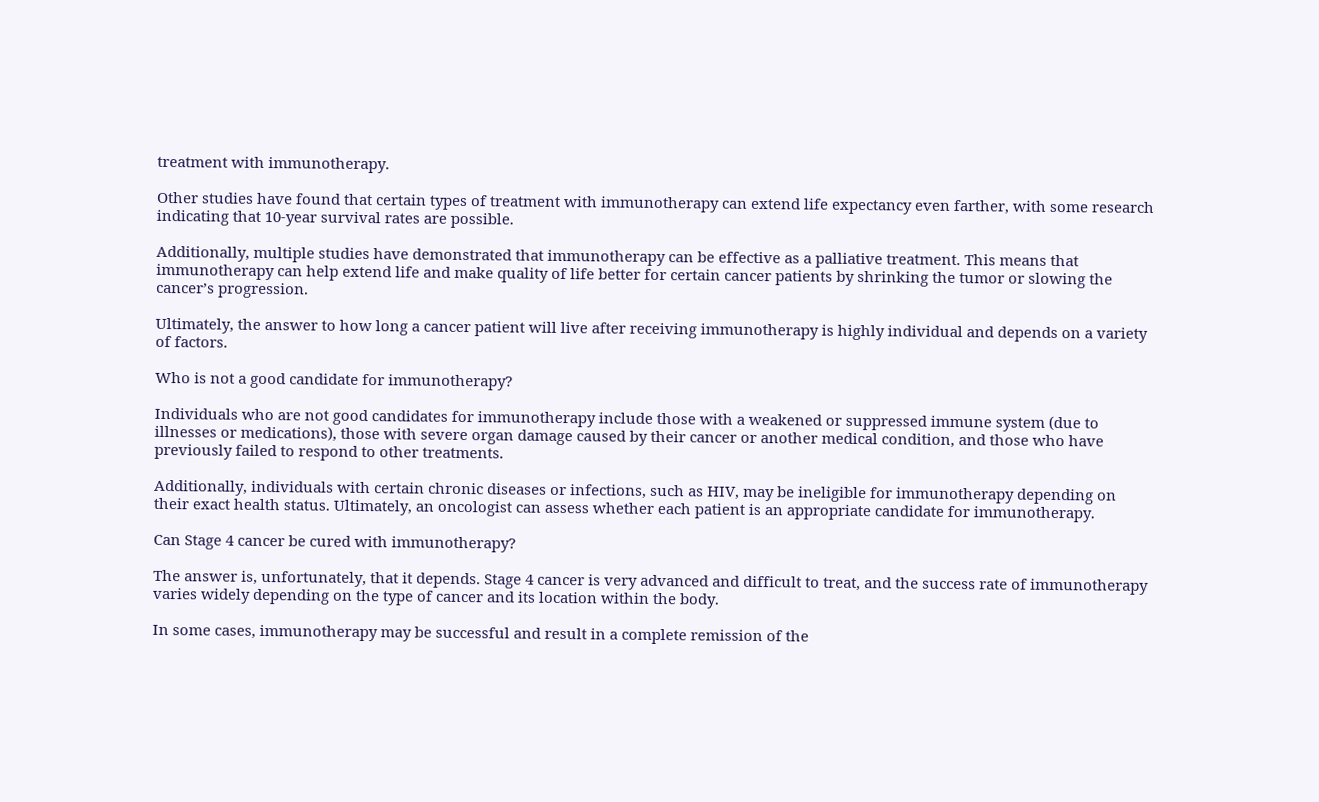treatment with immunotherapy.

Other studies have found that certain types of treatment with immunotherapy can extend life expectancy even farther, with some research indicating that 10-year survival rates are possible.

Additionally, multiple studies have demonstrated that immunotherapy can be effective as a palliative treatment. This means that immunotherapy can help extend life and make quality of life better for certain cancer patients by shrinking the tumor or slowing the cancer’s progression.

Ultimately, the answer to how long a cancer patient will live after receiving immunotherapy is highly individual and depends on a variety of factors.

Who is not a good candidate for immunotherapy?

Individuals who are not good candidates for immunotherapy include those with a weakened or suppressed immune system (due to illnesses or medications), those with severe organ damage caused by their cancer or another medical condition, and those who have previously failed to respond to other treatments.

Additionally, individuals with certain chronic diseases or infections, such as HIV, may be ineligible for immunotherapy depending on their exact health status. Ultimately, an oncologist can assess whether each patient is an appropriate candidate for immunotherapy.

Can Stage 4 cancer be cured with immunotherapy?

The answer is, unfortunately, that it depends. Stage 4 cancer is very advanced and difficult to treat, and the success rate of immunotherapy varies widely depending on the type of cancer and its location within the body.

In some cases, immunotherapy may be successful and result in a complete remission of the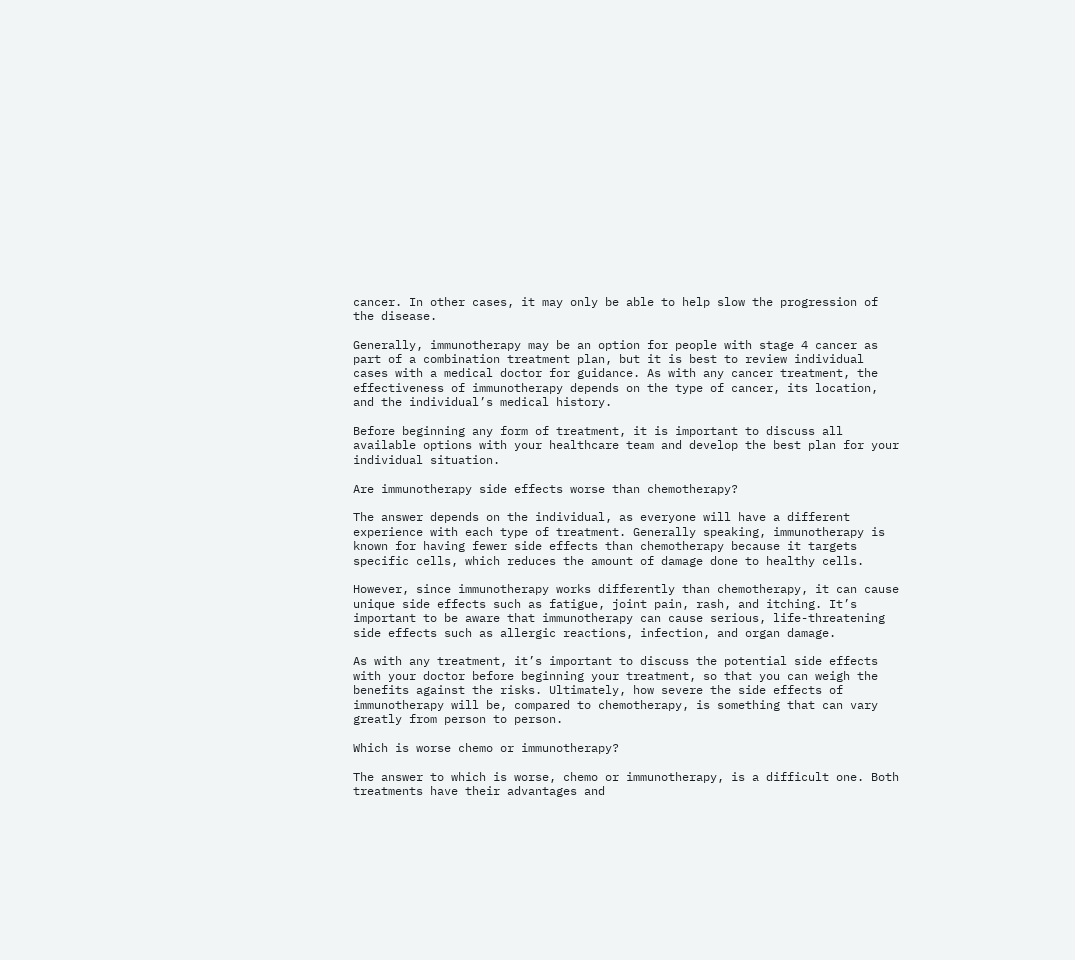cancer. In other cases, it may only be able to help slow the progression of the disease.

Generally, immunotherapy may be an option for people with stage 4 cancer as part of a combination treatment plan, but it is best to review individual cases with a medical doctor for guidance. As with any cancer treatment, the effectiveness of immunotherapy depends on the type of cancer, its location, and the individual’s medical history.

Before beginning any form of treatment, it is important to discuss all available options with your healthcare team and develop the best plan for your individual situation.

Are immunotherapy side effects worse than chemotherapy?

The answer depends on the individual, as everyone will have a different experience with each type of treatment. Generally speaking, immunotherapy is known for having fewer side effects than chemotherapy because it targets specific cells, which reduces the amount of damage done to healthy cells.

However, since immunotherapy works differently than chemotherapy, it can cause unique side effects such as fatigue, joint pain, rash, and itching. It’s important to be aware that immunotherapy can cause serious, life-threatening side effects such as allergic reactions, infection, and organ damage.

As with any treatment, it’s important to discuss the potential side effects with your doctor before beginning your treatment, so that you can weigh the benefits against the risks. Ultimately, how severe the side effects of immunotherapy will be, compared to chemotherapy, is something that can vary greatly from person to person.

Which is worse chemo or immunotherapy?

The answer to which is worse, chemo or immunotherapy, is a difficult one. Both treatments have their advantages and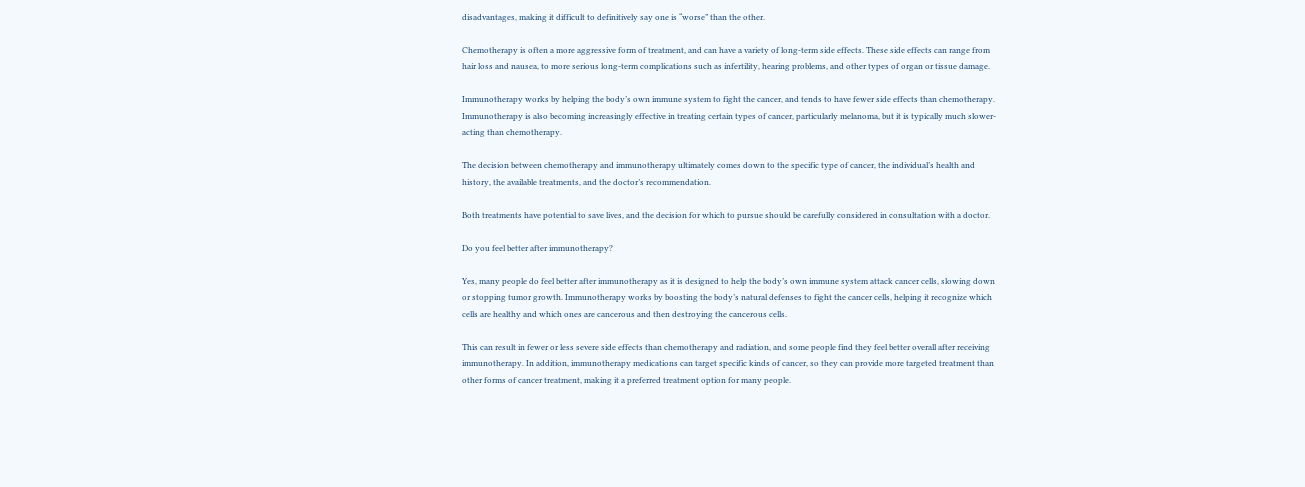disadvantages, making it difficult to definitively say one is “worse” than the other.

Chemotherapy is often a more aggressive form of treatment, and can have a variety of long-term side effects. These side effects can range from hair loss and nausea, to more serious long-term complications such as infertility, hearing problems, and other types of organ or tissue damage.

Immunotherapy works by helping the body’s own immune system to fight the cancer, and tends to have fewer side effects than chemotherapy. Immunotherapy is also becoming increasingly effective in treating certain types of cancer, particularly melanoma, but it is typically much slower-acting than chemotherapy.

The decision between chemotherapy and immunotherapy ultimately comes down to the specific type of cancer, the individual’s health and history, the available treatments, and the doctor’s recommendation.

Both treatments have potential to save lives, and the decision for which to pursue should be carefully considered in consultation with a doctor.

Do you feel better after immunotherapy?

Yes, many people do feel better after immunotherapy as it is designed to help the body’s own immune system attack cancer cells, slowing down or stopping tumor growth. Immunotherapy works by boosting the body’s natural defenses to fight the cancer cells, helping it recognize which cells are healthy and which ones are cancerous and then destroying the cancerous cells.

This can result in fewer or less severe side effects than chemotherapy and radiation, and some people find they feel better overall after receiving immunotherapy. In addition, immunotherapy medications can target specific kinds of cancer, so they can provide more targeted treatment than other forms of cancer treatment, making it a preferred treatment option for many people.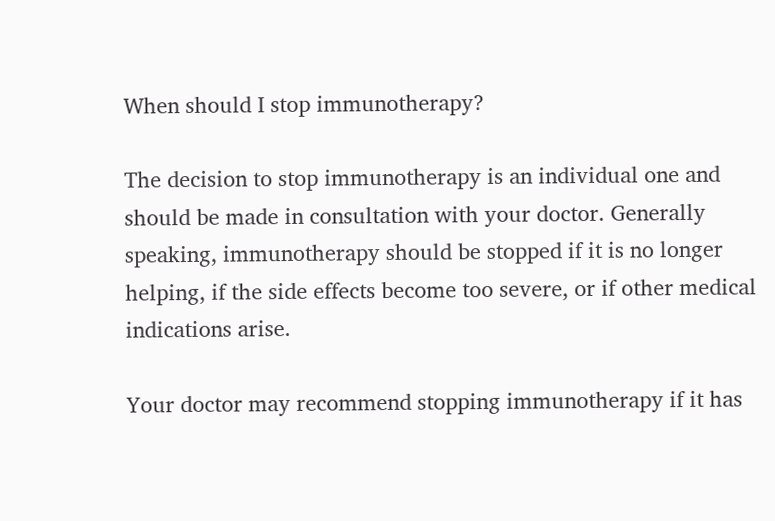When should I stop immunotherapy?

The decision to stop immunotherapy is an individual one and should be made in consultation with your doctor. Generally speaking, immunotherapy should be stopped if it is no longer helping, if the side effects become too severe, or if other medical indications arise.

Your doctor may recommend stopping immunotherapy if it has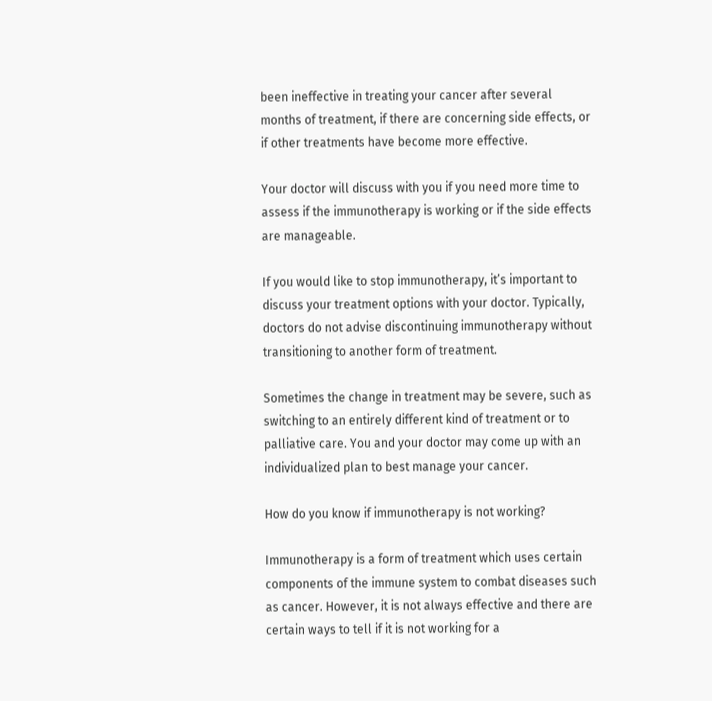been ineffective in treating your cancer after several months of treatment, if there are concerning side effects, or if other treatments have become more effective.

Your doctor will discuss with you if you need more time to assess if the immunotherapy is working or if the side effects are manageable.

If you would like to stop immunotherapy, it’s important to discuss your treatment options with your doctor. Typically, doctors do not advise discontinuing immunotherapy without transitioning to another form of treatment.

Sometimes the change in treatment may be severe, such as switching to an entirely different kind of treatment or to palliative care. You and your doctor may come up with an individualized plan to best manage your cancer.

How do you know if immunotherapy is not working?

Immunotherapy is a form of treatment which uses certain components of the immune system to combat diseases such as cancer. However, it is not always effective and there are certain ways to tell if it is not working for a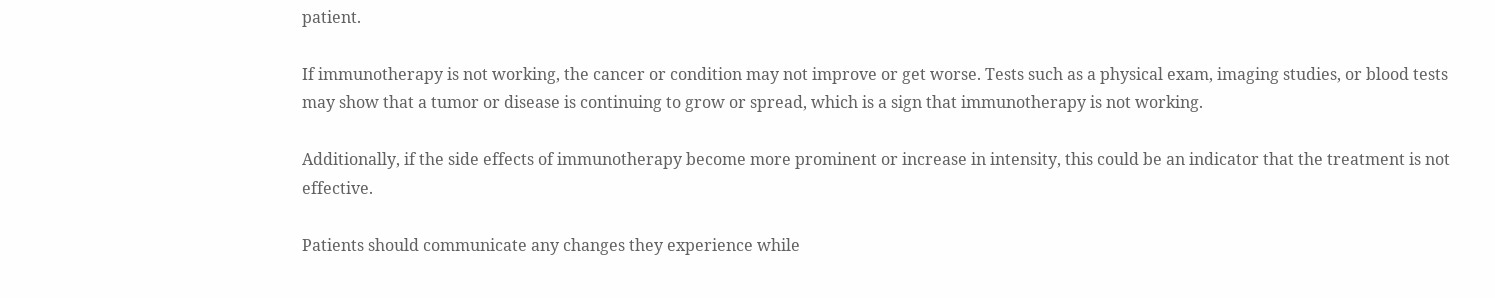patient.

If immunotherapy is not working, the cancer or condition may not improve or get worse. Tests such as a physical exam, imaging studies, or blood tests may show that a tumor or disease is continuing to grow or spread, which is a sign that immunotherapy is not working.

Additionally, if the side effects of immunotherapy become more prominent or increase in intensity, this could be an indicator that the treatment is not effective.

Patients should communicate any changes they experience while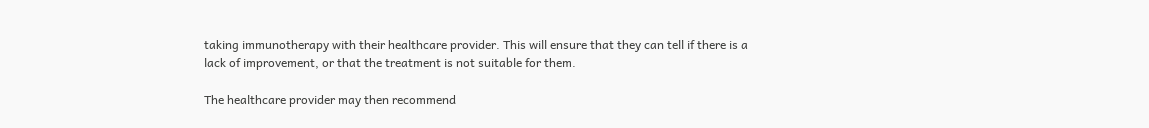taking immunotherapy with their healthcare provider. This will ensure that they can tell if there is a lack of improvement, or that the treatment is not suitable for them.

The healthcare provider may then recommend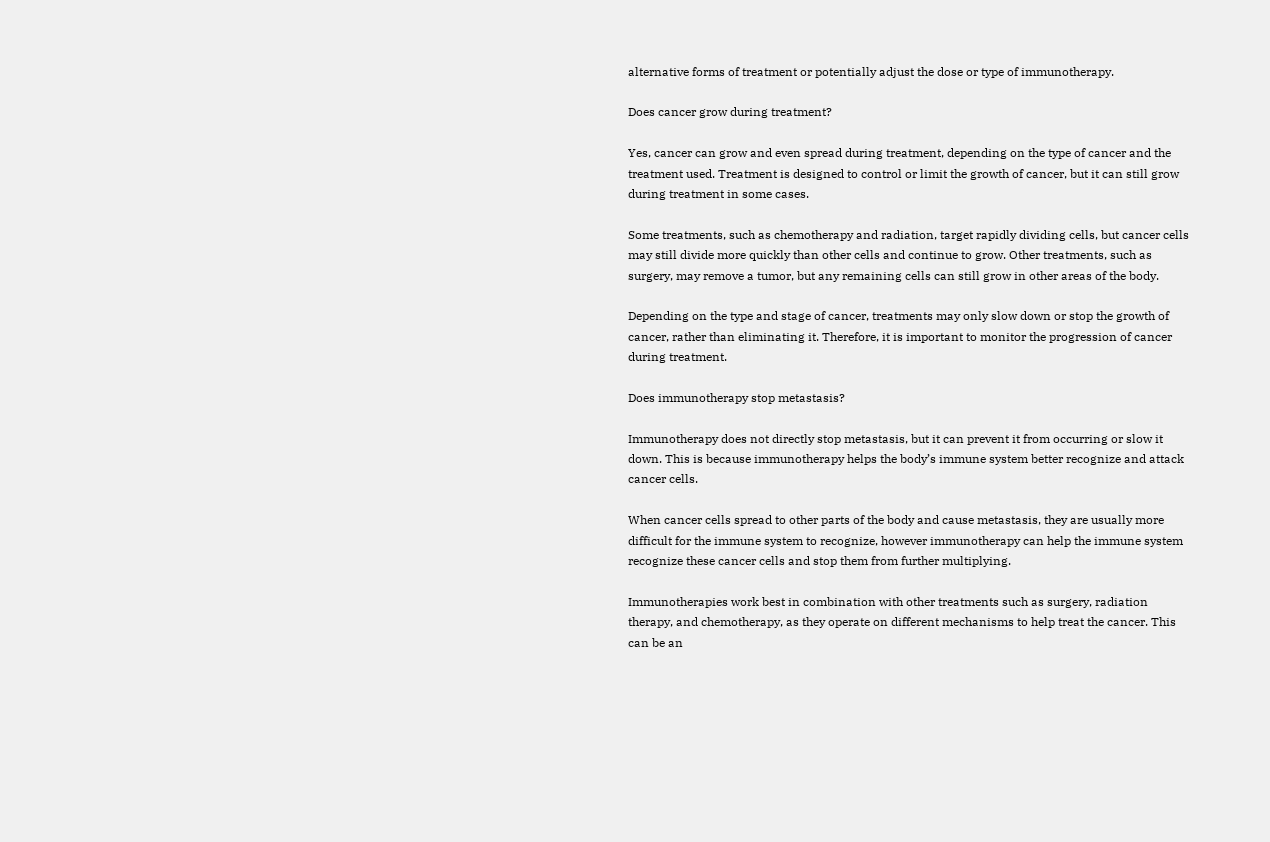alternative forms of treatment or potentially adjust the dose or type of immunotherapy.

Does cancer grow during treatment?

Yes, cancer can grow and even spread during treatment, depending on the type of cancer and the treatment used. Treatment is designed to control or limit the growth of cancer, but it can still grow during treatment in some cases.

Some treatments, such as chemotherapy and radiation, target rapidly dividing cells, but cancer cells may still divide more quickly than other cells and continue to grow. Other treatments, such as surgery, may remove a tumor, but any remaining cells can still grow in other areas of the body.

Depending on the type and stage of cancer, treatments may only slow down or stop the growth of cancer, rather than eliminating it. Therefore, it is important to monitor the progression of cancer during treatment.

Does immunotherapy stop metastasis?

Immunotherapy does not directly stop metastasis, but it can prevent it from occurring or slow it down. This is because immunotherapy helps the body’s immune system better recognize and attack cancer cells.

When cancer cells spread to other parts of the body and cause metastasis, they are usually more difficult for the immune system to recognize, however immunotherapy can help the immune system recognize these cancer cells and stop them from further multiplying.

Immunotherapies work best in combination with other treatments such as surgery, radiation therapy, and chemotherapy, as they operate on different mechanisms to help treat the cancer. This can be an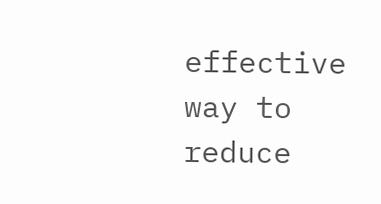effective way to reduce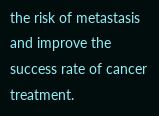the risk of metastasis and improve the success rate of cancer treatment.